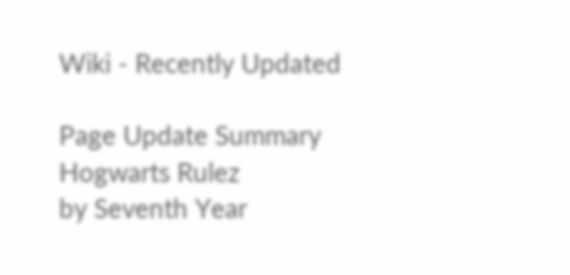Wiki - Recently Updated

Page Update Summary
Hogwarts Rulez
by Seventh Year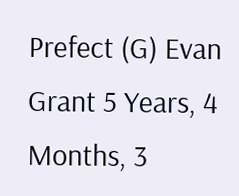Prefect (G) Evan Grant 5 Years, 4 Months, 3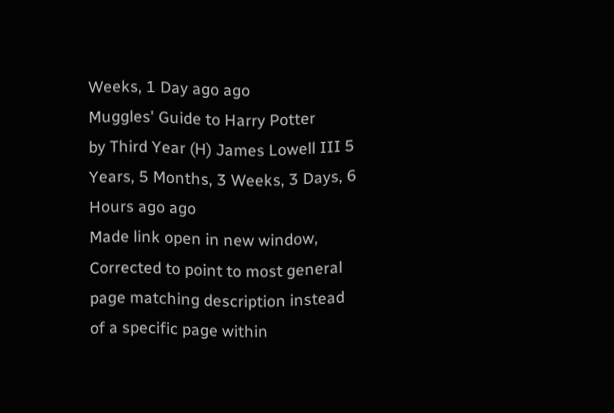Weeks, 1 Day ago ago
Muggles' Guide to Harry Potter
by Third Year (H) James Lowell III 5 Years, 5 Months, 3 Weeks, 3 Days, 6 Hours ago ago
Made link open in new window, Corrected to point to most general page matching description instead of a specific page within